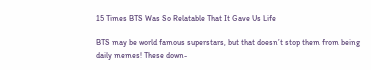15 Times BTS Was So Relatable That It Gave Us Life

BTS may be world famous superstars, but that doesn’t stop them from being daily memes! These down-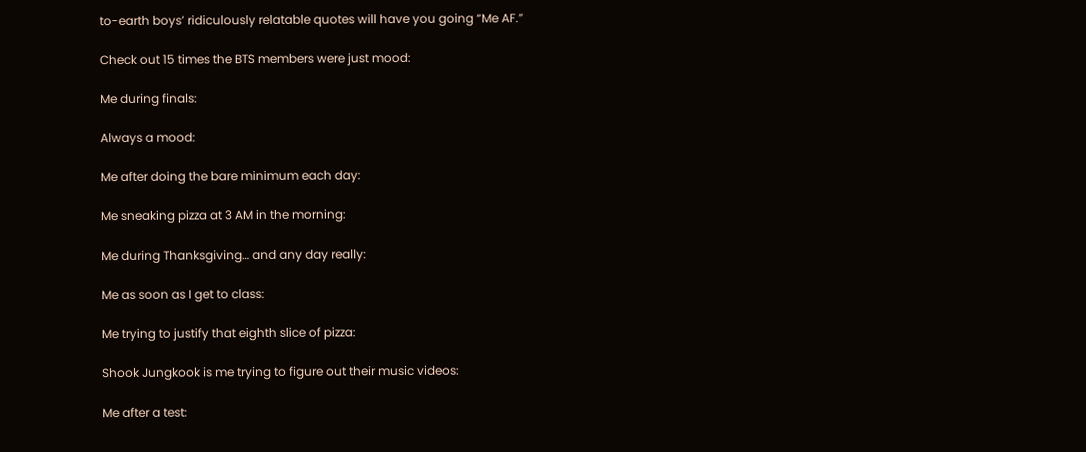to-earth boys’ ridiculously relatable quotes will have you going “Me AF.”

Check out 15 times the BTS members were just mood:

Me during finals:

Always a mood:

Me after doing the bare minimum each day:

Me sneaking pizza at 3 AM in the morning:

Me during Thanksgiving… and any day really:

Me as soon as I get to class:

Me trying to justify that eighth slice of pizza:

Shook Jungkook is me trying to figure out their music videos:

Me after a test: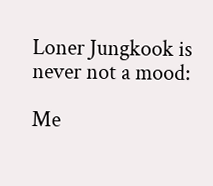Loner Jungkook is never not a mood:

Me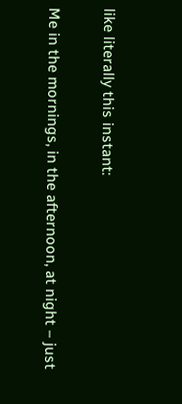like literally this instant:

Me in the mornings, in the afternoon, at night – just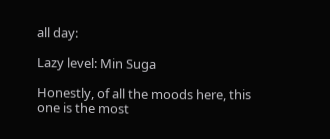all day:

Lazy level: Min Suga

Honestly, of all the moods here, this one is the most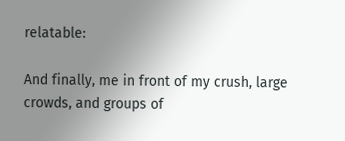relatable:

And finally, me in front of my crush, large crowds, and groups of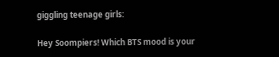giggling teenage girls:

Hey Soompiers! Which BTS mood is your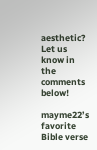aesthetic? Let us know in the comments below!

mayme22’s favorite Bible verse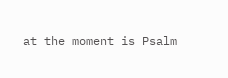at the moment is Psalm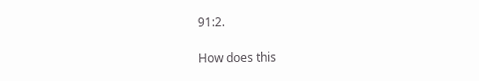91:2.

How does this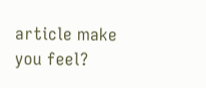article make you feel?